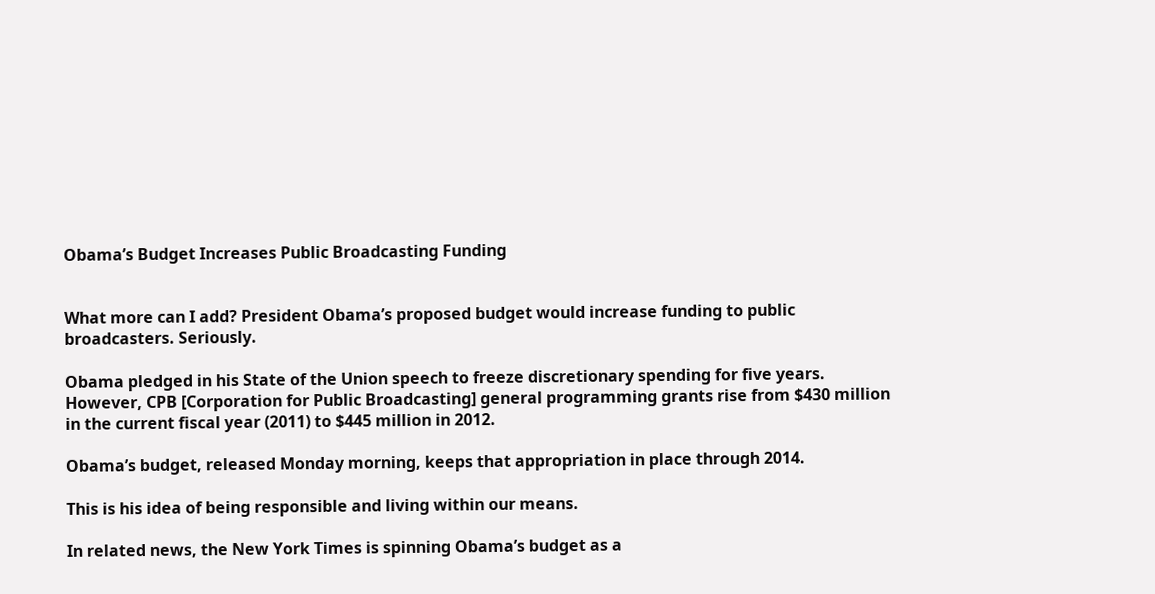Obama’s Budget Increases Public Broadcasting Funding


What more can I add? President Obama’s proposed budget would increase funding to public broadcasters. Seriously.

Obama pledged in his State of the Union speech to freeze discretionary spending for five years. However, CPB [Corporation for Public Broadcasting] general programming grants rise from $430 million in the current fiscal year (2011) to $445 million in 2012.

Obama’s budget, released Monday morning, keeps that appropriation in place through 2014.

This is his idea of being responsible and living within our means.

In related news, the New York Times is spinning Obama’s budget as a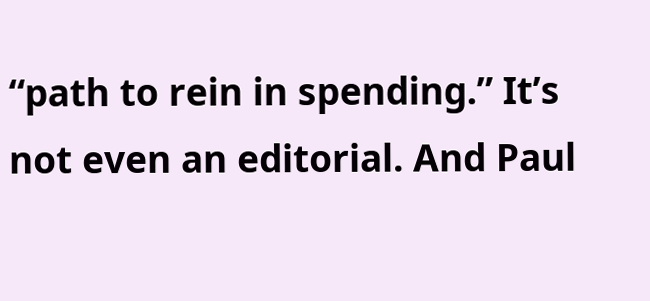“path to rein in spending.” It’s not even an editorial. And Paul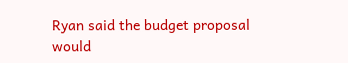Ryan said the budget proposal would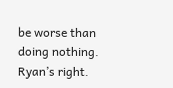be worse than doing nothing. Ryan’s right.